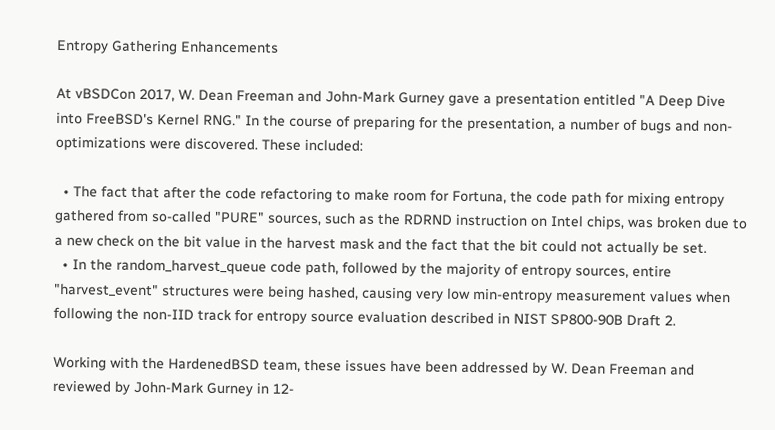Entropy Gathering Enhancements

At vBSDCon 2017, W. Dean Freeman and John-Mark Gurney gave a presentation entitled "A Deep Dive into FreeBSD's Kernel RNG." In the course of preparing for the presentation, a number of bugs and non-optimizations were discovered. These included:

  • The fact that after the code refactoring to make room for Fortuna, the code path for mixing entropy gathered from so-called "PURE" sources, such as the RDRND instruction on Intel chips, was broken due to a new check on the bit value in the harvest mask and the fact that the bit could not actually be set.
  • In the random_harvest_queue code path, followed by the majority of entropy sources, entire "harvest_event" structures were being hashed, causing very low min-entropy measurement values when following the non-IID track for entropy source evaluation described in NIST SP800-90B Draft 2.

Working with the HardenedBSD team, these issues have been addressed by W. Dean Freeman and reviewed by John-Mark Gurney in 12-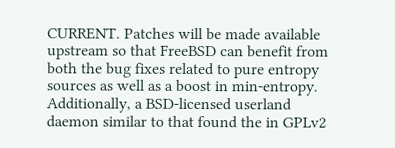CURRENT. Patches will be made available upstream so that FreeBSD can benefit from both the bug fixes related to pure entropy sources as well as a boost in min-entropy. Additionally, a BSD-licensed userland daemon similar to that found the in GPLv2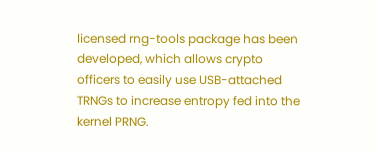licensed rng-tools package has been developed, which allows crypto officers to easily use USB-attached TRNGs to increase entropy fed into the kernel PRNG.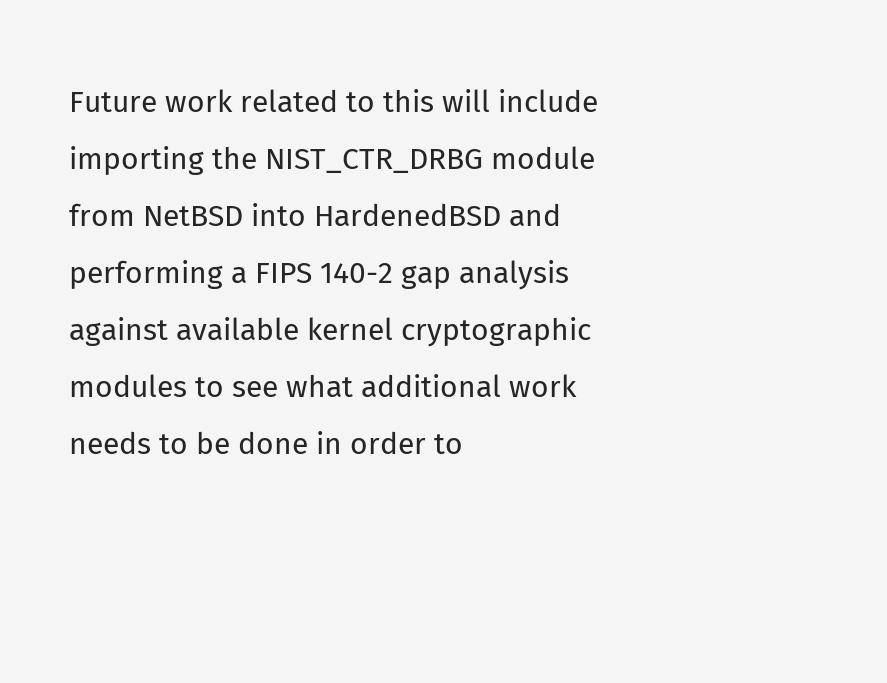Future work related to this will include importing the NIST_CTR_DRBG module from NetBSD into HardenedBSD and performing a FIPS 140-2 gap analysis against available kernel cryptographic modules to see what additional work needs to be done in order to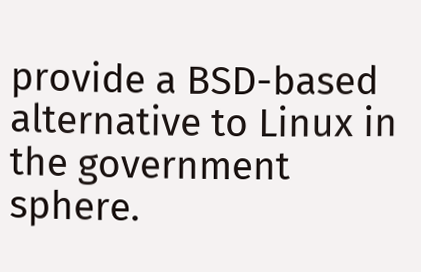provide a BSD-based alternative to Linux in the government sphere.